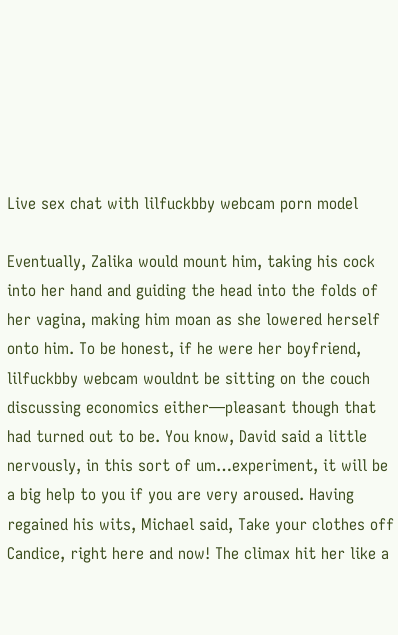Live sex chat with lilfuckbby webcam porn model

Eventually, Zalika would mount him, taking his cock into her hand and guiding the head into the folds of her vagina, making him moan as she lowered herself onto him. To be honest, if he were her boyfriend, lilfuckbby webcam wouldnt be sitting on the couch discussing economics either—pleasant though that had turned out to be. You know, David said a little nervously, in this sort of um…experiment, it will be a big help to you if you are very aroused. Having regained his wits, Michael said, Take your clothes off Candice, right here and now! The climax hit her like a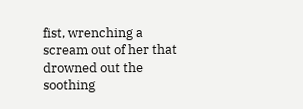fist, wrenching a scream out of her that drowned out the soothing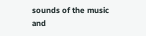sounds of the music and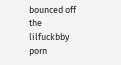bounced off the lilfuckbby porn